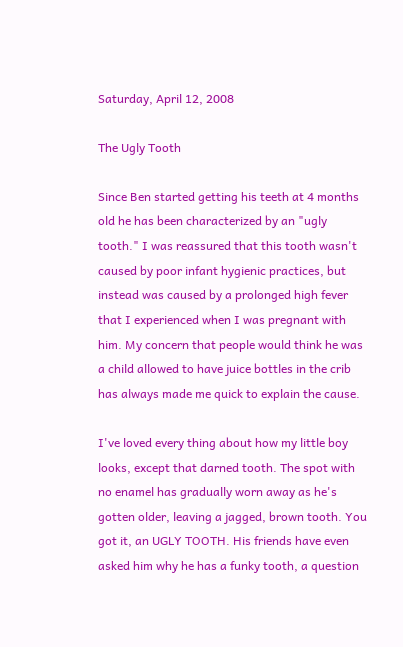Saturday, April 12, 2008

The Ugly Tooth

Since Ben started getting his teeth at 4 months old he has been characterized by an "ugly tooth." I was reassured that this tooth wasn't caused by poor infant hygienic practices, but instead was caused by a prolonged high fever that I experienced when I was pregnant with him. My concern that people would think he was a child allowed to have juice bottles in the crib has always made me quick to explain the cause.

I've loved every thing about how my little boy looks, except that darned tooth. The spot with no enamel has gradually worn away as he's gotten older, leaving a jagged, brown tooth. You got it, an UGLY TOOTH. His friends have even asked him why he has a funky tooth, a question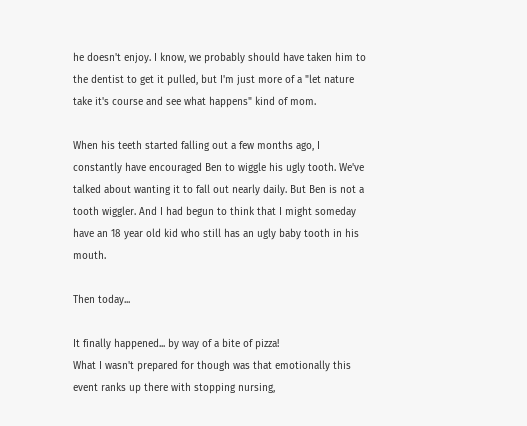he doesn't enjoy. I know, we probably should have taken him to the dentist to get it pulled, but I'm just more of a "let nature take it's course and see what happens" kind of mom.

When his teeth started falling out a few months ago, I constantly have encouraged Ben to wiggle his ugly tooth. We've talked about wanting it to fall out nearly daily. But Ben is not a tooth wiggler. And I had begun to think that I might someday have an 18 year old kid who still has an ugly baby tooth in his mouth.

Then today...

It finally happened... by way of a bite of pizza!
What I wasn't prepared for though was that emotionally this event ranks up there with stopping nursing,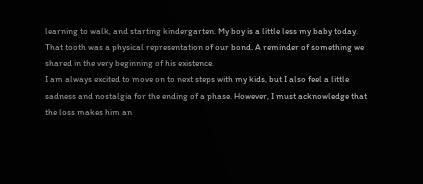learning to walk, and starting kindergarten. My boy is a little less my baby today. That tooth was a physical representation of our bond. A reminder of something we shared in the very beginning of his existence.
I am always excited to move on to next steps with my kids, but I also feel a little sadness and nostalgia for the ending of a phase. However, I must acknowledge that the loss makes him an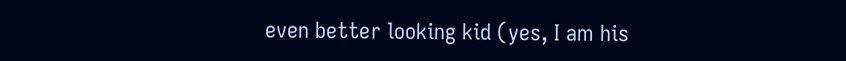even better looking kid (yes, I am his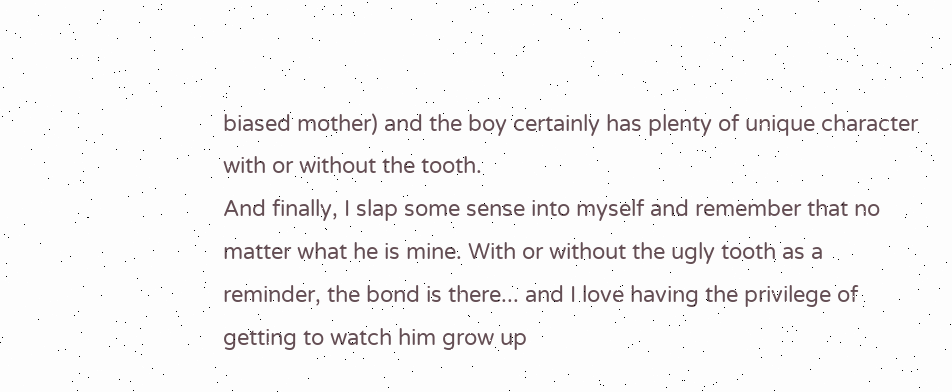biased mother) and the boy certainly has plenty of unique character with or without the tooth.
And finally, I slap some sense into myself and remember that no matter what he is mine. With or without the ugly tooth as a reminder, the bond is there... and I love having the privilege of getting to watch him grow up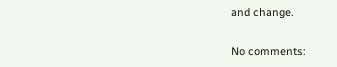and change.

No comments: